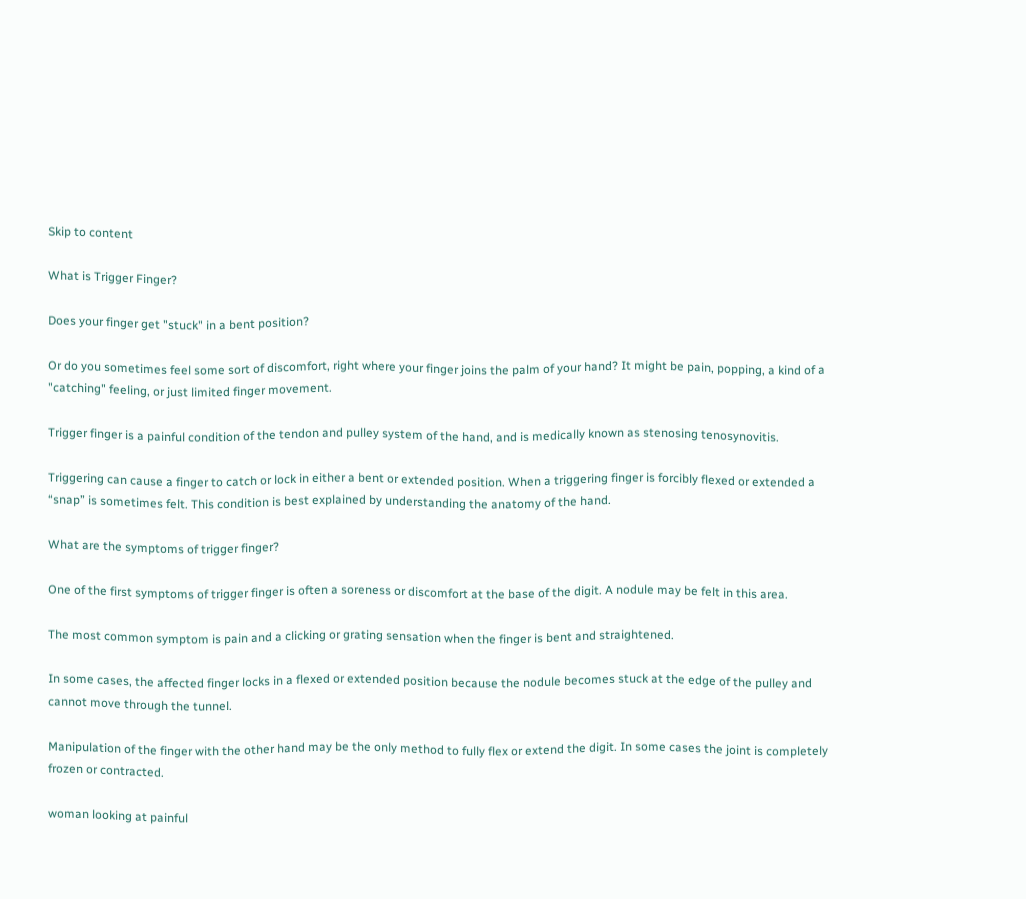Skip to content

What is Trigger Finger?

Does your finger get "stuck" in a bent position?

Or do you sometimes feel some sort of discomfort, right where your finger joins the palm of your hand? It might be pain, popping, a kind of a "catching" feeling, or just limited finger movement.

Trigger finger is a painful condition of the tendon and pulley system of the hand, and is medically known as stenosing tenosynovitis.

Triggering can cause a finger to catch or lock in either a bent or extended position. When a triggering finger is forcibly flexed or extended a “snap” is sometimes felt. This condition is best explained by understanding the anatomy of the hand.

What are the symptoms of trigger finger?

One of the first symptoms of trigger finger is often a soreness or discomfort at the base of the digit. A nodule may be felt in this area.

The most common symptom is pain and a clicking or grating sensation when the finger is bent and straightened.

In some cases, the affected finger locks in a flexed or extended position because the nodule becomes stuck at the edge of the pulley and cannot move through the tunnel.

Manipulation of the finger with the other hand may be the only method to fully flex or extend the digit. In some cases the joint is completely frozen or contracted.

woman looking at painful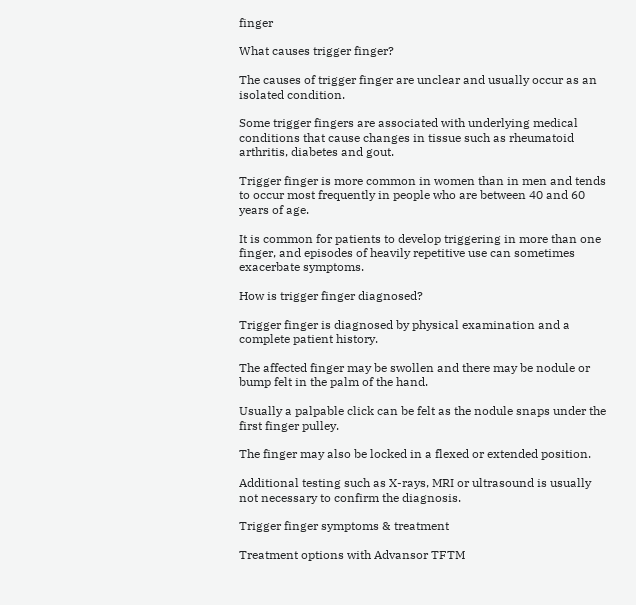finger

What causes trigger finger?

The causes of trigger finger are unclear and usually occur as an isolated condition.

Some trigger fingers are associated with underlying medical conditions that cause changes in tissue such as rheumatoid arthritis, diabetes and gout.

Trigger finger is more common in women than in men and tends to occur most frequently in people who are between 40 and 60 years of age.

It is common for patients to develop triggering in more than one finger, and episodes of heavily repetitive use can sometimes exacerbate symptoms.

How is trigger finger diagnosed?

Trigger finger is diagnosed by physical examination and a complete patient history.

The affected finger may be swollen and there may be nodule or bump felt in the palm of the hand.

Usually a palpable click can be felt as the nodule snaps under the first finger pulley.

The finger may also be locked in a flexed or extended position.

Additional testing such as X-rays, MRI or ultrasound is usually not necessary to confirm the diagnosis.

Trigger finger symptoms & treatment

Treatment options with Advansor TFTM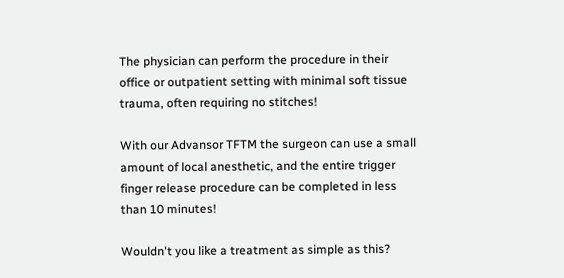The physician can perform the procedure in their office or outpatient setting with minimal soft tissue trauma, often requiring no stitches!

With our Advansor TFTM the surgeon can use a small amount of local anesthetic, and the entire trigger finger release procedure can be completed in less than 10 minutes!

Wouldn't you like a treatment as simple as this?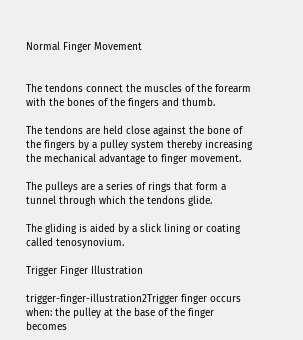Normal Finger Movement


The tendons connect the muscles of the forearm with the bones of the fingers and thumb.

The tendons are held close against the bone of the fingers by a pulley system thereby increasing the mechanical advantage to finger movement.

The pulleys are a series of rings that form a tunnel through which the tendons glide.

The gliding is aided by a slick lining or coating called tenosynovium.

Trigger Finger Illustration

trigger-finger-illustration2Trigger finger occurs when: the pulley at the base of the finger becomes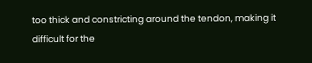too thick and constricting around the tendon, making it difficult for the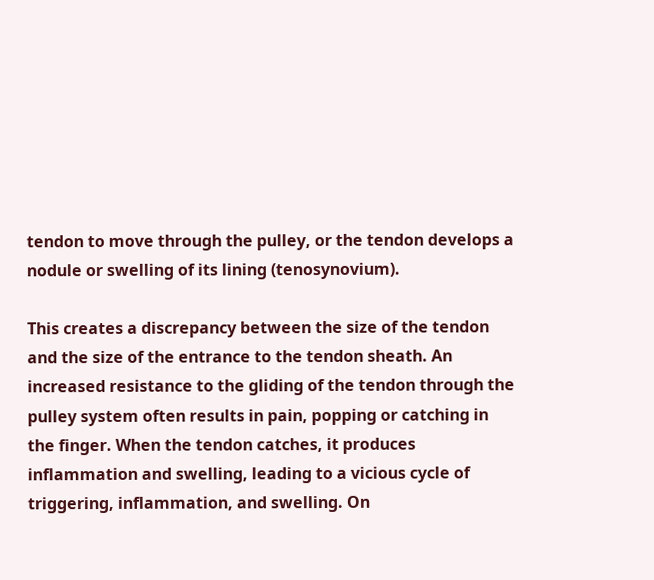tendon to move through the pulley, or the tendon develops a nodule or swelling of its lining (tenosynovium).

This creates a discrepancy between the size of the tendon and the size of the entrance to the tendon sheath. An increased resistance to the gliding of the tendon through the pulley system often results in pain, popping or catching in the finger. When the tendon catches, it produces inflammation and swelling, leading to a vicious cycle of triggering, inflammation, and swelling. On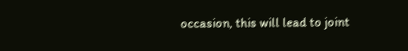occasion, this will lead to joint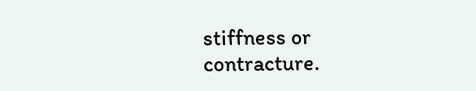stiffness or contracture.